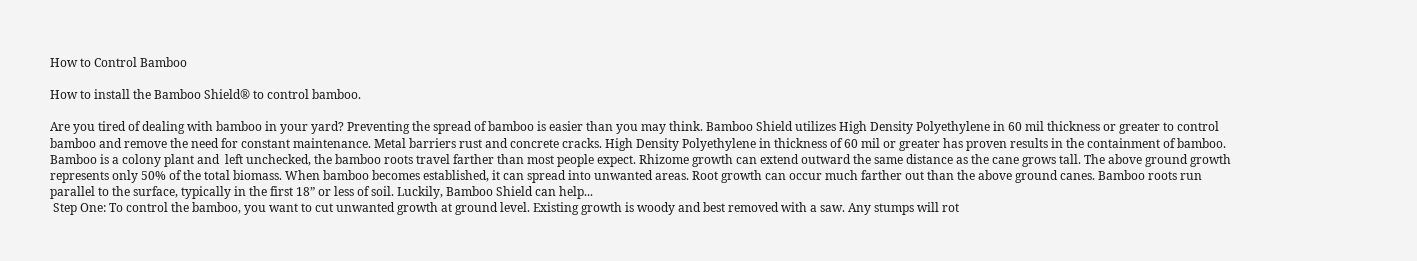How to Control Bamboo

How to install the Bamboo Shield® to control bamboo.

Are you tired of dealing with bamboo in your yard? Preventing the spread of bamboo is easier than you may think. Bamboo Shield utilizes High Density Polyethylene in 60 mil thickness or greater to control bamboo and remove the need for constant maintenance. Metal barriers rust and concrete cracks. High Density Polyethylene in thickness of 60 mil or greater has proven results in the containment of bamboo. Bamboo is a colony plant and  left unchecked, the bamboo roots travel farther than most people expect. Rhizome growth can extend outward the same distance as the cane grows tall. The above ground growth represents only 50% of the total biomass. When bamboo becomes established, it can spread into unwanted areas. Root growth can occur much farther out than the above ground canes. Bamboo roots run parallel to the surface, typically in the first 18” or less of soil. Luckily, Bamboo Shield can help...
 Step One: To control the bamboo, you want to cut unwanted growth at ground level. Existing growth is woody and best removed with a saw. Any stumps will rot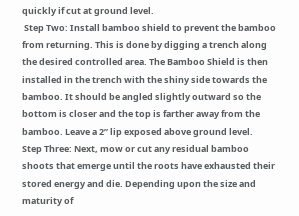quickly if cut at ground level.
 Step Two: Install bamboo shield to prevent the bamboo from returning. This is done by digging a trench along the desired controlled area. The Bamboo Shield is then installed in the trench with the shiny side towards the bamboo. It should be angled slightly outward so the bottom is closer and the top is farther away from the bamboo. Leave a 2” lip exposed above ground level.
Step Three: Next, mow or cut any residual bamboo shoots that emerge until the roots have exhausted their stored energy and die. Depending upon the size and maturity of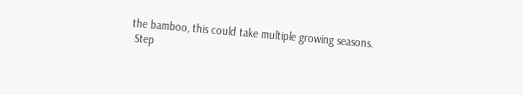the bamboo, this could take multiple growing seasons.
 Step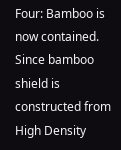Four: Bamboo is now contained. Since bamboo shield is constructed from High Density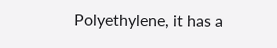Polyethylene, it has a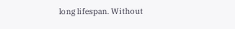long lifespan. Without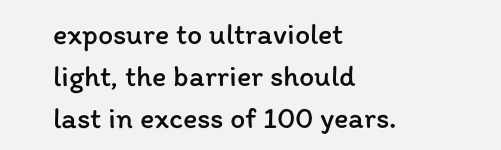exposure to ultraviolet light, the barrier should last in excess of 100 years.